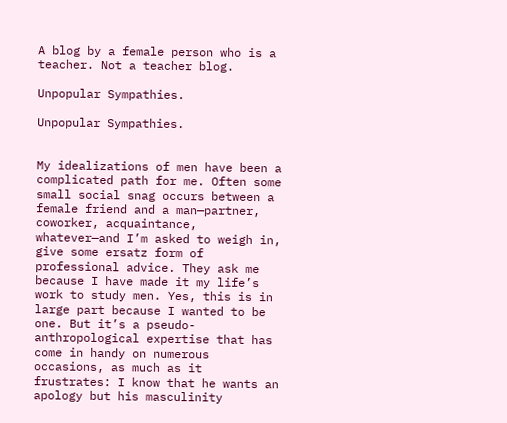A blog by a female person who is a teacher. Not a teacher blog.

Unpopular Sympathies.

Unpopular Sympathies.


My idealizations of men have been a complicated path for me. Often some small social snag occurs between a female friend and a man—partner, coworker, acquaintance, whatever—and I’m asked to weigh in, give some ersatz form of professional advice. They ask me because I have made it my life’s work to study men. Yes, this is in large part because I wanted to be one. But it’s a pseudo-anthropological expertise that has come in handy on numerous occasions, as much as it frustrates: I know that he wants an apology but his masculinity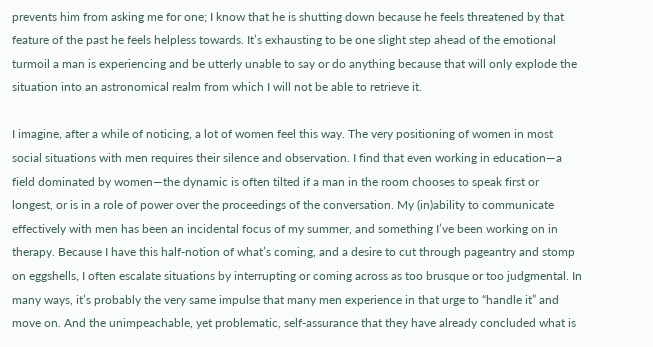prevents him from asking me for one; I know that he is shutting down because he feels threatened by that feature of the past he feels helpless towards. It’s exhausting to be one slight step ahead of the emotional turmoil a man is experiencing and be utterly unable to say or do anything because that will only explode the situation into an astronomical realm from which I will not be able to retrieve it.

I imagine, after a while of noticing, a lot of women feel this way. The very positioning of women in most social situations with men requires their silence and observation. I find that even working in education—a field dominated by women—the dynamic is often tilted if a man in the room chooses to speak first or longest, or is in a role of power over the proceedings of the conversation. My (in)ability to communicate effectively with men has been an incidental focus of my summer, and something I’ve been working on in therapy. Because I have this half-notion of what’s coming, and a desire to cut through pageantry and stomp on eggshells, I often escalate situations by interrupting or coming across as too brusque or too judgmental. In many ways, it’s probably the very same impulse that many men experience in that urge to “handle it” and move on. And the unimpeachable, yet problematic, self-assurance that they have already concluded what is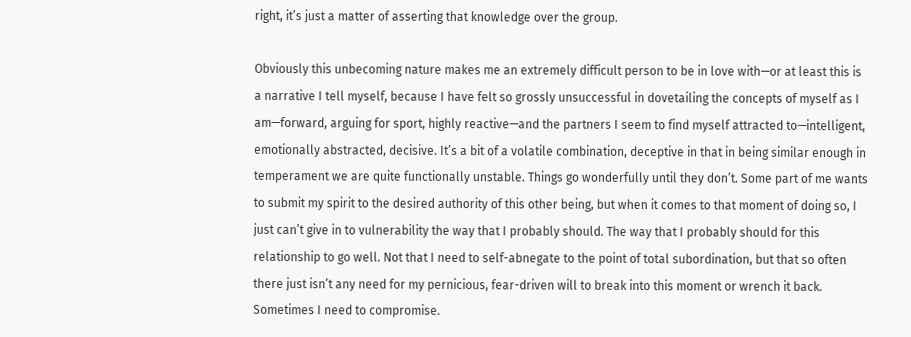right, it’s just a matter of asserting that knowledge over the group.

Obviously this unbecoming nature makes me an extremely difficult person to be in love with—or at least this is a narrative I tell myself, because I have felt so grossly unsuccessful in dovetailing the concepts of myself as I am—forward, arguing for sport, highly reactive—and the partners I seem to find myself attracted to—intelligent, emotionally abstracted, decisive. It’s a bit of a volatile combination, deceptive in that in being similar enough in temperament we are quite functionally unstable. Things go wonderfully until they don’t. Some part of me wants to submit my spirit to the desired authority of this other being, but when it comes to that moment of doing so, I just can’t give in to vulnerability the way that I probably should. The way that I probably should for this relationship to go well. Not that I need to self-abnegate to the point of total subordination, but that so often there just isn’t any need for my pernicious, fear-driven will to break into this moment or wrench it back. Sometimes I need to compromise.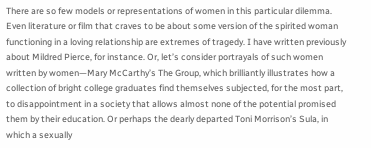There are so few models or representations of women in this particular dilemma. Even literature or film that craves to be about some version of the spirited woman functioning in a loving relationship are extremes of tragedy. I have written previously about Mildred Pierce, for instance. Or, let’s consider portrayals of such women written by women—Mary McCarthy’s The Group, which brilliantly illustrates how a collection of bright college graduates find themselves subjected, for the most part, to disappointment in a society that allows almost none of the potential promised them by their education. Or perhaps the dearly departed Toni Morrison’s Sula, in which a sexually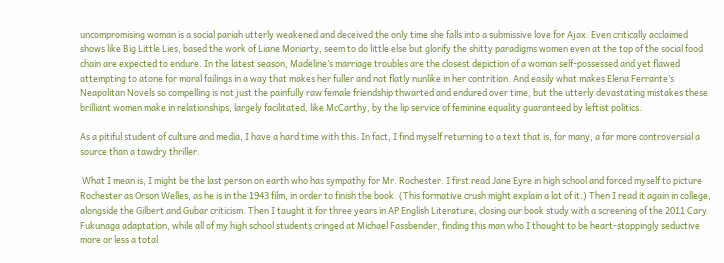uncompromising woman is a social pariah utterly weakened and deceived the only time she falls into a submissive love for Ajax. Even critically acclaimed shows like Big Little Lies, based the work of Liane Moriarty, seem to do little else but glorify the shitty paradigms women even at the top of the social food chain are expected to endure. In the latest season, Madeline’s marriage troubles are the closest depiction of a woman self-possessed and yet flawed attempting to atone for moral failings in a way that makes her fuller and not flatly nunlike in her contrition. And easily what makes Elena Ferrante’s Neapolitan Novels so compelling is not just the painfully raw female friendship thwarted and endured over time, but the utterly devastating mistakes these brilliant women make in relationships, largely facilitated, like McCarthy, by the lip service of feminine equality guaranteed by leftist politics.

As a pitiful student of culture and media, I have a hard time with this. In fact, I find myself returning to a text that is, for many, a far more controversial a source than a tawdry thriller.

 What I mean is, I might be the last person on earth who has sympathy for Mr. Rochester. I first read Jane Eyre in high school and forced myself to picture Rochester as Orson Welles, as he is in the 1943 film, in order to finish the book. (This formative crush might explain a lot of it.) Then I read it again in college, alongside the Gilbert and Gubar criticism. Then I taught it for three years in AP English Literature, closing our book study with a screening of the 2011 Cary Fukunaga adaptation, while all of my high school students cringed at Michael Fassbender, finding this man who I thought to be heart-stoppingly seductive more or less a total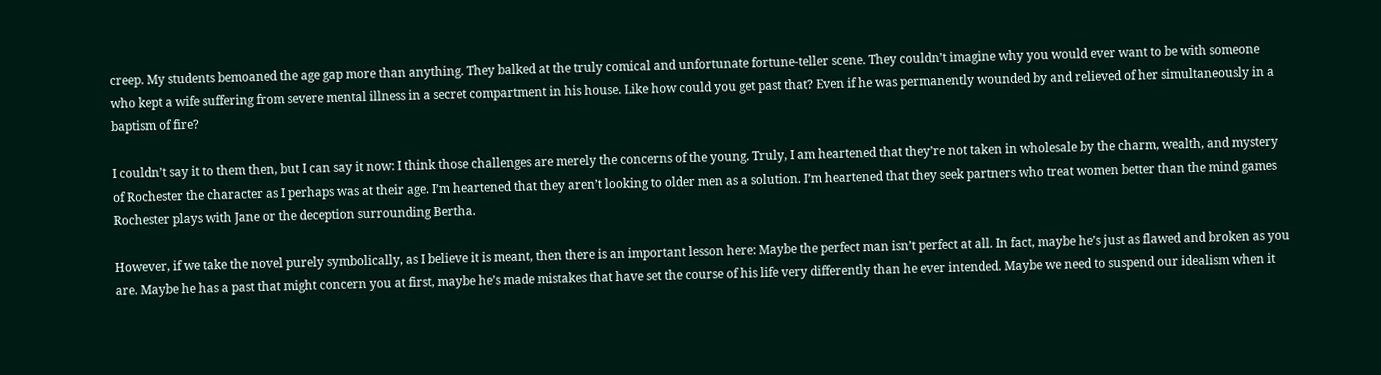creep. My students bemoaned the age gap more than anything. They balked at the truly comical and unfortunate fortune-teller scene. They couldn’t imagine why you would ever want to be with someone who kept a wife suffering from severe mental illness in a secret compartment in his house. Like how could you get past that? Even if he was permanently wounded by and relieved of her simultaneously in a baptism of fire?

I couldn’t say it to them then, but I can say it now: I think those challenges are merely the concerns of the young. Truly, I am heartened that they’re not taken in wholesale by the charm, wealth, and mystery of Rochester the character as I perhaps was at their age. I’m heartened that they aren’t looking to older men as a solution. I’m heartened that they seek partners who treat women better than the mind games Rochester plays with Jane or the deception surrounding Bertha.

However, if we take the novel purely symbolically, as I believe it is meant, then there is an important lesson here: Maybe the perfect man isn’t perfect at all. In fact, maybe he’s just as flawed and broken as you are. Maybe he has a past that might concern you at first, maybe he’s made mistakes that have set the course of his life very differently than he ever intended. Maybe we need to suspend our idealism when it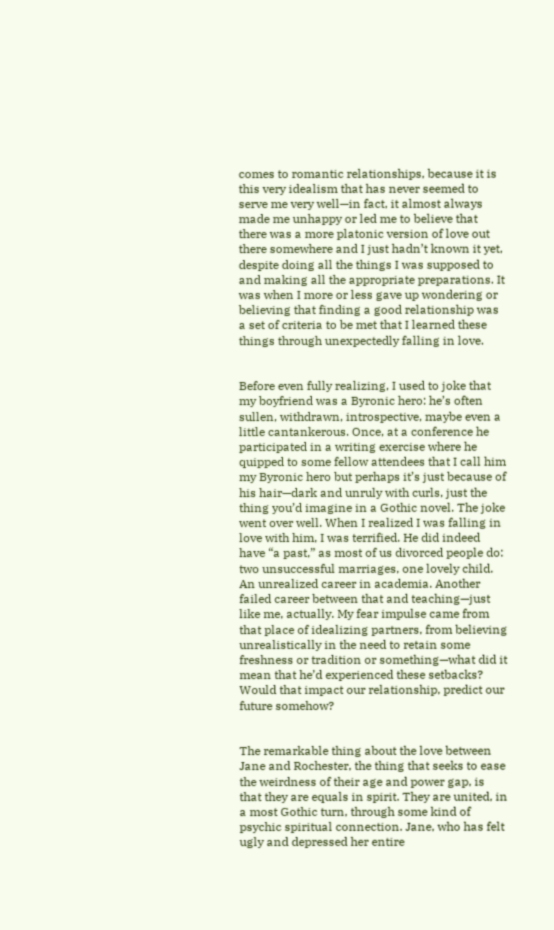comes to romantic relationships, because it is this very idealism that has never seemed to serve me very well—in fact, it almost always made me unhappy or led me to believe that there was a more platonic version of love out there somewhere and I just hadn’t known it yet, despite doing all the things I was supposed to and making all the appropriate preparations. It was when I more or less gave up wondering or believing that finding a good relationship was a set of criteria to be met that I learned these things through unexpectedly falling in love.


Before even fully realizing, I used to joke that my boyfriend was a Byronic hero: he’s often sullen, withdrawn, introspective, maybe even a little cantankerous. Once, at a conference he participated in a writing exercise where he quipped to some fellow attendees that I call him my Byronic hero but perhaps it’s just because of his hair—dark and unruly with curls, just the thing you’d imagine in a Gothic novel. The joke went over well. When I realized I was falling in love with him, I was terrified. He did indeed have “a past,” as most of us divorced people do: two unsuccessful marriages, one lovely child. An unrealized career in academia. Another failed career between that and teaching—just like me, actually. My fear impulse came from that place of idealizing partners, from believing unrealistically in the need to retain some freshness or tradition or something—what did it mean that he’d experienced these setbacks? Would that impact our relationship, predict our future somehow?


The remarkable thing about the love between Jane and Rochester, the thing that seeks to ease the weirdness of their age and power gap, is that they are equals in spirit. They are united, in a most Gothic turn, through some kind of psychic spiritual connection. Jane, who has felt ugly and depressed her entire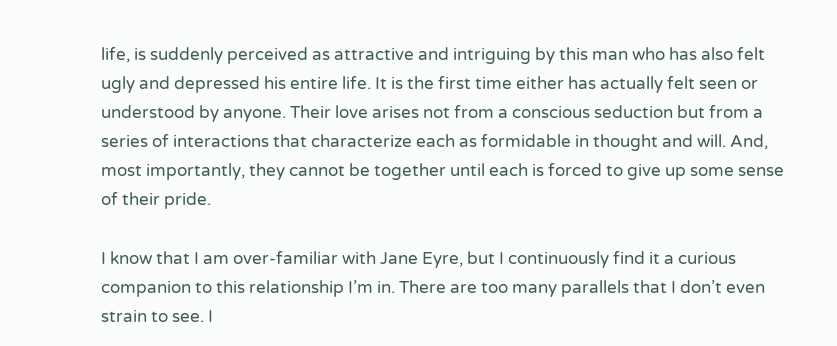life, is suddenly perceived as attractive and intriguing by this man who has also felt ugly and depressed his entire life. It is the first time either has actually felt seen or understood by anyone. Their love arises not from a conscious seduction but from a series of interactions that characterize each as formidable in thought and will. And, most importantly, they cannot be together until each is forced to give up some sense of their pride.

I know that I am over-familiar with Jane Eyre, but I continuously find it a curious companion to this relationship I’m in. There are too many parallels that I don’t even strain to see. I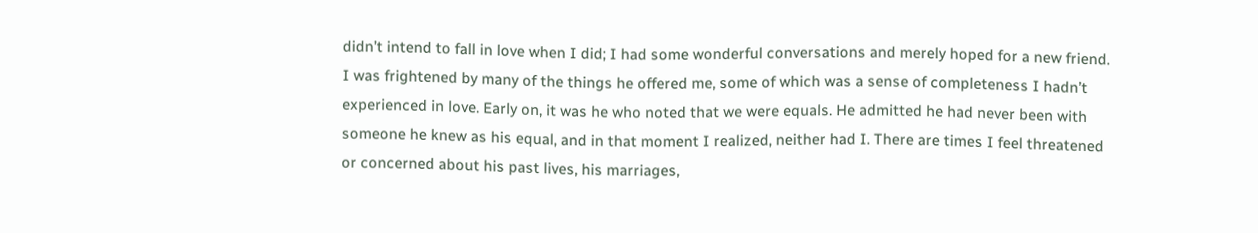didn’t intend to fall in love when I did; I had some wonderful conversations and merely hoped for a new friend. I was frightened by many of the things he offered me, some of which was a sense of completeness I hadn’t experienced in love. Early on, it was he who noted that we were equals. He admitted he had never been with someone he knew as his equal, and in that moment I realized, neither had I. There are times I feel threatened or concerned about his past lives, his marriages,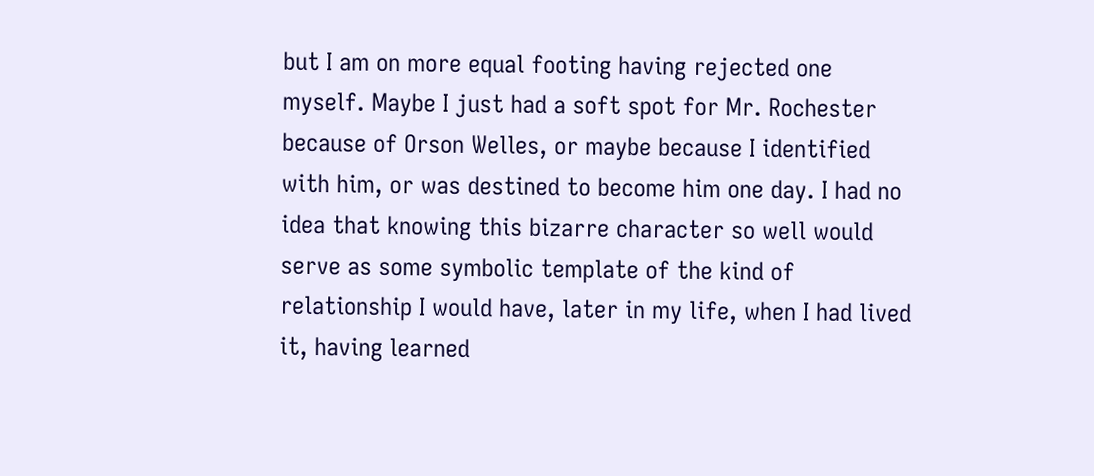but I am on more equal footing having rejected one myself. Maybe I just had a soft spot for Mr. Rochester because of Orson Welles, or maybe because I identified with him, or was destined to become him one day. I had no idea that knowing this bizarre character so well would serve as some symbolic template of the kind of relationship I would have, later in my life, when I had lived it, having learned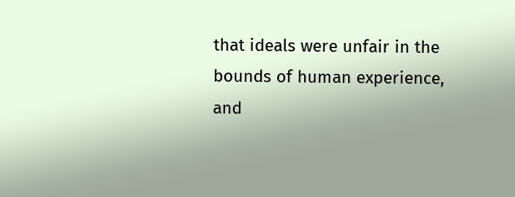that ideals were unfair in the bounds of human experience, and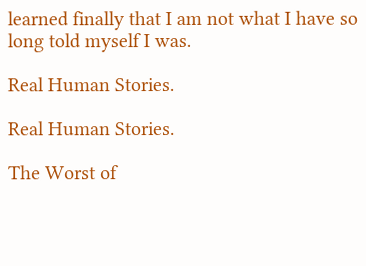learned finally that I am not what I have so long told myself I was.

Real Human Stories.

Real Human Stories.

The Worst of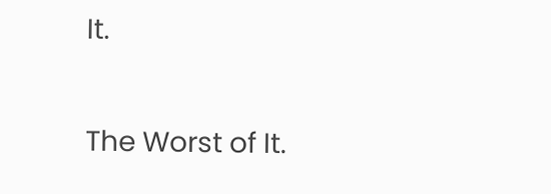It.

The Worst of It.